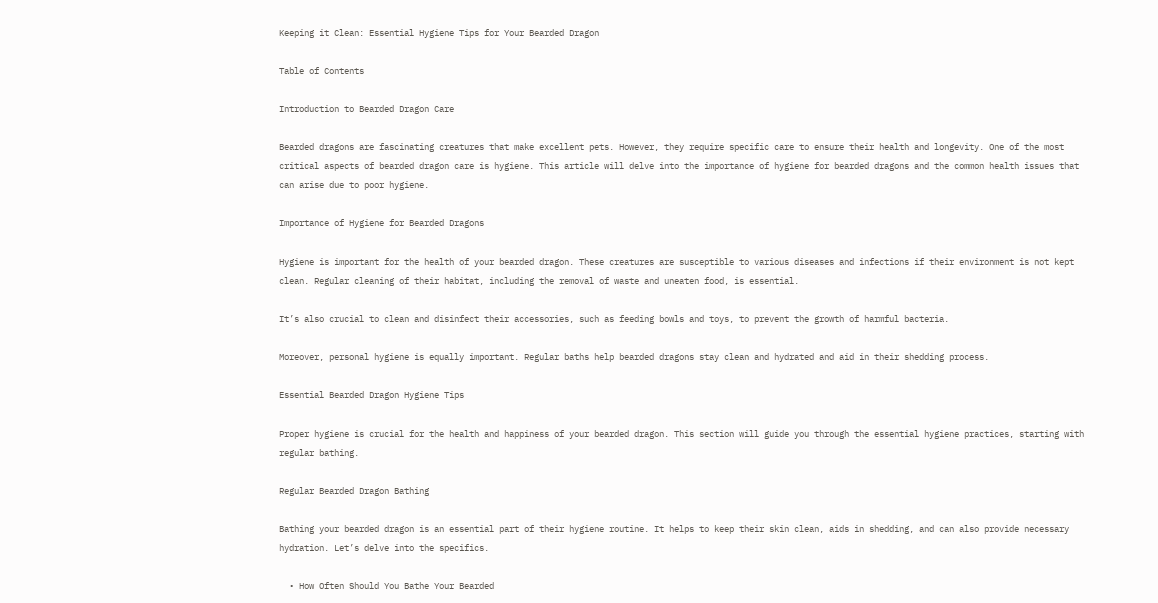Keeping it Clean: Essential Hygiene Tips for Your Bearded Dragon

Table of Contents

Introduction to Bearded Dragon Care

Bearded dragons are fascinating creatures that make excellent pets. However, they require specific care to ensure their health and longevity. One of the most critical aspects of bearded dragon care is hygiene. This article will delve into the importance of hygiene for bearded dragons and the common health issues that can arise due to poor hygiene.

Importance of Hygiene for Bearded Dragons

Hygiene is important for the health of your bearded dragon. These creatures are susceptible to various diseases and infections if their environment is not kept clean. Regular cleaning of their habitat, including the removal of waste and uneaten food, is essential.

It’s also crucial to clean and disinfect their accessories, such as feeding bowls and toys, to prevent the growth of harmful bacteria.

Moreover, personal hygiene is equally important. Regular baths help bearded dragons stay clean and hydrated and aid in their shedding process.

Essential Bearded Dragon Hygiene Tips

Proper hygiene is crucial for the health and happiness of your bearded dragon. This section will guide you through the essential hygiene practices, starting with regular bathing.

Regular Bearded Dragon Bathing

Bathing your bearded dragon is an essential part of their hygiene routine. It helps to keep their skin clean, aids in shedding, and can also provide necessary hydration. Let’s delve into the specifics.

  • How Often Should You Bathe Your Bearded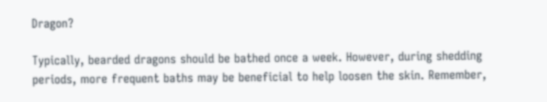Dragon?

Typically, bearded dragons should be bathed once a week. However, during shedding periods, more frequent baths may be beneficial to help loosen the skin. Remember,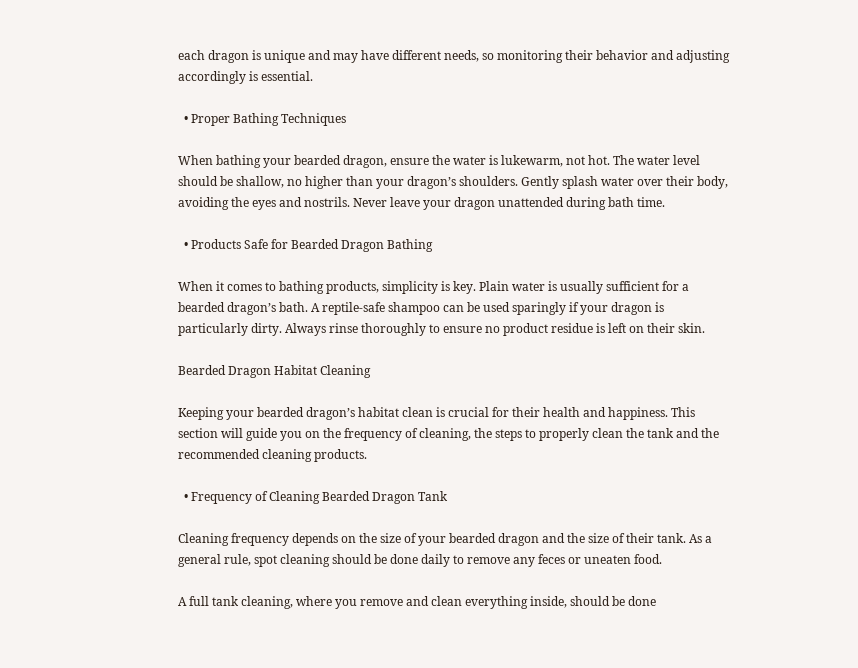each dragon is unique and may have different needs, so monitoring their behavior and adjusting accordingly is essential.

  • Proper Bathing Techniques

When bathing your bearded dragon, ensure the water is lukewarm, not hot. The water level should be shallow, no higher than your dragon’s shoulders. Gently splash water over their body, avoiding the eyes and nostrils. Never leave your dragon unattended during bath time.

  • Products Safe for Bearded Dragon Bathing

When it comes to bathing products, simplicity is key. Plain water is usually sufficient for a bearded dragon’s bath. A reptile-safe shampoo can be used sparingly if your dragon is particularly dirty. Always rinse thoroughly to ensure no product residue is left on their skin.

Bearded Dragon Habitat Cleaning

Keeping your bearded dragon’s habitat clean is crucial for their health and happiness. This section will guide you on the frequency of cleaning, the steps to properly clean the tank and the recommended cleaning products.

  • Frequency of Cleaning Bearded Dragon Tank

Cleaning frequency depends on the size of your bearded dragon and the size of their tank. As a general rule, spot cleaning should be done daily to remove any feces or uneaten food.

A full tank cleaning, where you remove and clean everything inside, should be done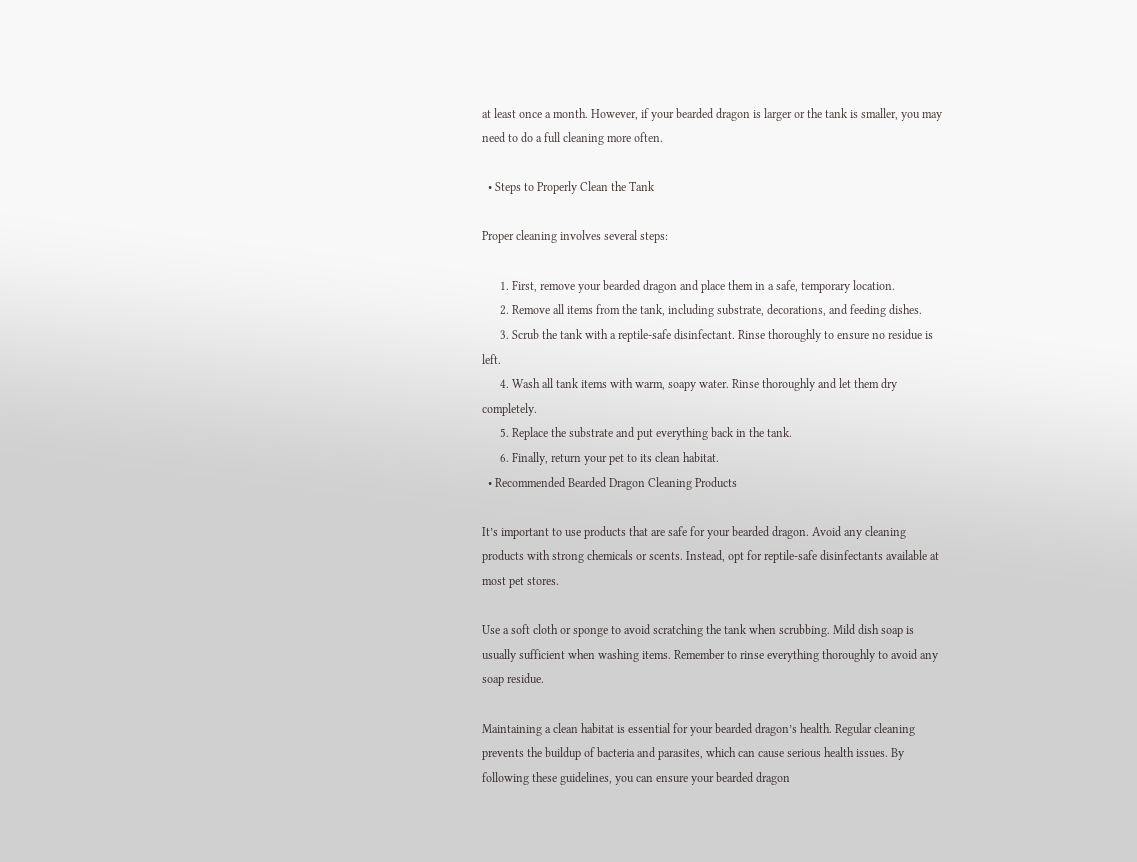at least once a month. However, if your bearded dragon is larger or the tank is smaller, you may need to do a full cleaning more often.

  • Steps to Properly Clean the Tank

Proper cleaning involves several steps:

      1. First, remove your bearded dragon and place them in a safe, temporary location.
      2. Remove all items from the tank, including substrate, decorations, and feeding dishes.
      3. Scrub the tank with a reptile-safe disinfectant. Rinse thoroughly to ensure no residue is left.
      4. Wash all tank items with warm, soapy water. Rinse thoroughly and let them dry completely.
      5. Replace the substrate and put everything back in the tank.
      6. Finally, return your pet to its clean habitat.
  • Recommended Bearded Dragon Cleaning Products

It’s important to use products that are safe for your bearded dragon. Avoid any cleaning products with strong chemicals or scents. Instead, opt for reptile-safe disinfectants available at most pet stores.

Use a soft cloth or sponge to avoid scratching the tank when scrubbing. Mild dish soap is usually sufficient when washing items. Remember to rinse everything thoroughly to avoid any soap residue.

Maintaining a clean habitat is essential for your bearded dragon’s health. Regular cleaning prevents the buildup of bacteria and parasites, which can cause serious health issues. By following these guidelines, you can ensure your bearded dragon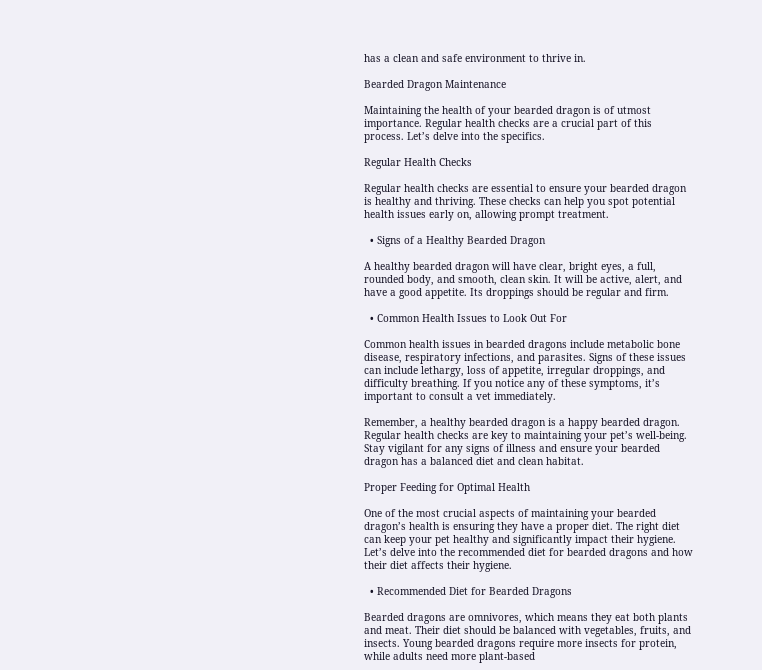has a clean and safe environment to thrive in.

Bearded Dragon Maintenance

Maintaining the health of your bearded dragon is of utmost importance. Regular health checks are a crucial part of this process. Let’s delve into the specifics.

Regular Health Checks

Regular health checks are essential to ensure your bearded dragon is healthy and thriving. These checks can help you spot potential health issues early on, allowing prompt treatment.

  • Signs of a Healthy Bearded Dragon

A healthy bearded dragon will have clear, bright eyes, a full, rounded body, and smooth, clean skin. It will be active, alert, and have a good appetite. Its droppings should be regular and firm.

  • Common Health Issues to Look Out For

Common health issues in bearded dragons include metabolic bone disease, respiratory infections, and parasites. Signs of these issues can include lethargy, loss of appetite, irregular droppings, and difficulty breathing. If you notice any of these symptoms, it’s important to consult a vet immediately.

Remember, a healthy bearded dragon is a happy bearded dragon. Regular health checks are key to maintaining your pet’s well-being. Stay vigilant for any signs of illness and ensure your bearded dragon has a balanced diet and clean habitat.

Proper Feeding for Optimal Health

One of the most crucial aspects of maintaining your bearded dragon’s health is ensuring they have a proper diet. The right diet can keep your pet healthy and significantly impact their hygiene. Let’s delve into the recommended diet for bearded dragons and how their diet affects their hygiene.

  • Recommended Diet for Bearded Dragons

Bearded dragons are omnivores, which means they eat both plants and meat. Their diet should be balanced with vegetables, fruits, and insects. Young bearded dragons require more insects for protein, while adults need more plant-based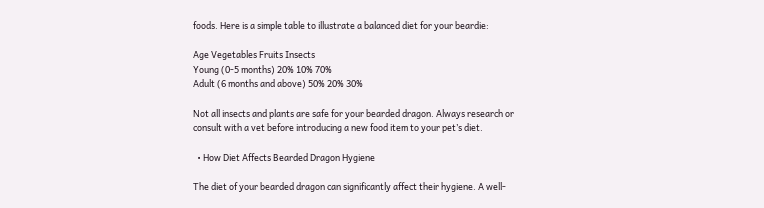foods. Here is a simple table to illustrate a balanced diet for your beardie:

Age Vegetables Fruits Insects
Young (0-5 months) 20% 10% 70%
Adult (6 months and above) 50% 20% 30%

Not all insects and plants are safe for your bearded dragon. Always research or consult with a vet before introducing a new food item to your pet’s diet.

  • How Diet Affects Bearded Dragon Hygiene

The diet of your bearded dragon can significantly affect their hygiene. A well-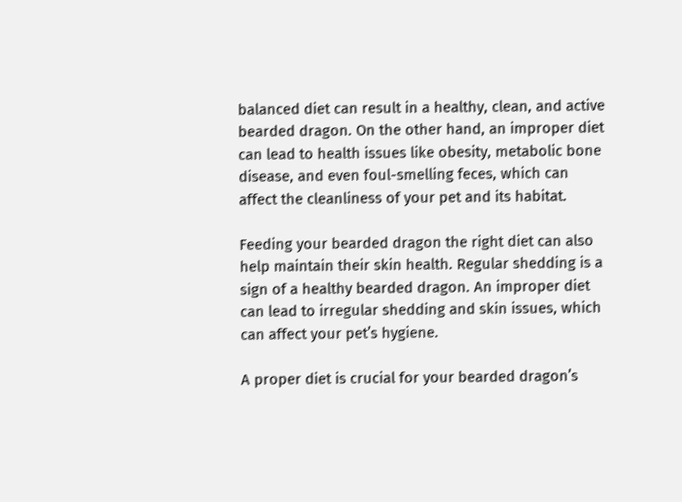balanced diet can result in a healthy, clean, and active bearded dragon. On the other hand, an improper diet can lead to health issues like obesity, metabolic bone disease, and even foul-smelling feces, which can affect the cleanliness of your pet and its habitat.

Feeding your bearded dragon the right diet can also help maintain their skin health. Regular shedding is a sign of a healthy bearded dragon. An improper diet can lead to irregular shedding and skin issues, which can affect your pet’s hygiene.

A proper diet is crucial for your bearded dragon’s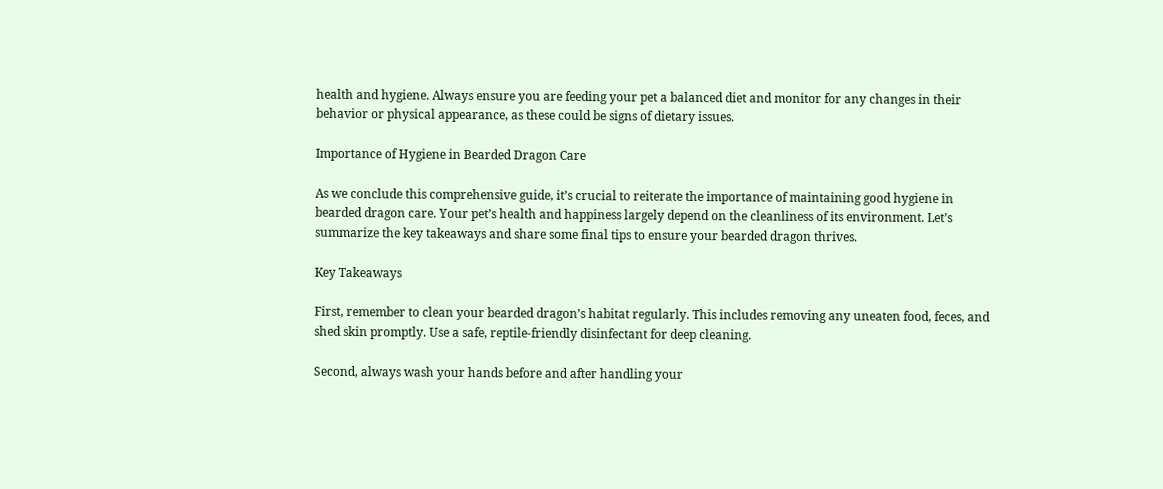health and hygiene. Always ensure you are feeding your pet a balanced diet and monitor for any changes in their behavior or physical appearance, as these could be signs of dietary issues.

Importance of Hygiene in Bearded Dragon Care

As we conclude this comprehensive guide, it’s crucial to reiterate the importance of maintaining good hygiene in bearded dragon care. Your pet’s health and happiness largely depend on the cleanliness of its environment. Let’s summarize the key takeaways and share some final tips to ensure your bearded dragon thrives.

Key Takeaways

First, remember to clean your bearded dragon’s habitat regularly. This includes removing any uneaten food, feces, and shed skin promptly. Use a safe, reptile-friendly disinfectant for deep cleaning.

Second, always wash your hands before and after handling your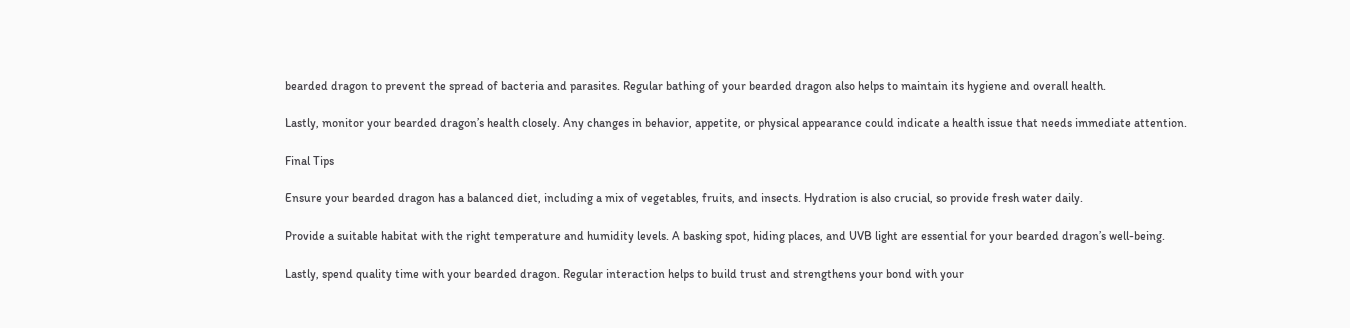bearded dragon to prevent the spread of bacteria and parasites. Regular bathing of your bearded dragon also helps to maintain its hygiene and overall health.

Lastly, monitor your bearded dragon’s health closely. Any changes in behavior, appetite, or physical appearance could indicate a health issue that needs immediate attention.

Final Tips

Ensure your bearded dragon has a balanced diet, including a mix of vegetables, fruits, and insects. Hydration is also crucial, so provide fresh water daily.

Provide a suitable habitat with the right temperature and humidity levels. A basking spot, hiding places, and UVB light are essential for your bearded dragon’s well-being.

Lastly, spend quality time with your bearded dragon. Regular interaction helps to build trust and strengthens your bond with your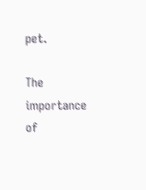pet.

The importance of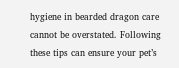hygiene in bearded dragon care cannot be overstated. Following these tips can ensure your pet’s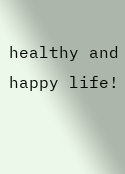healthy and happy life!